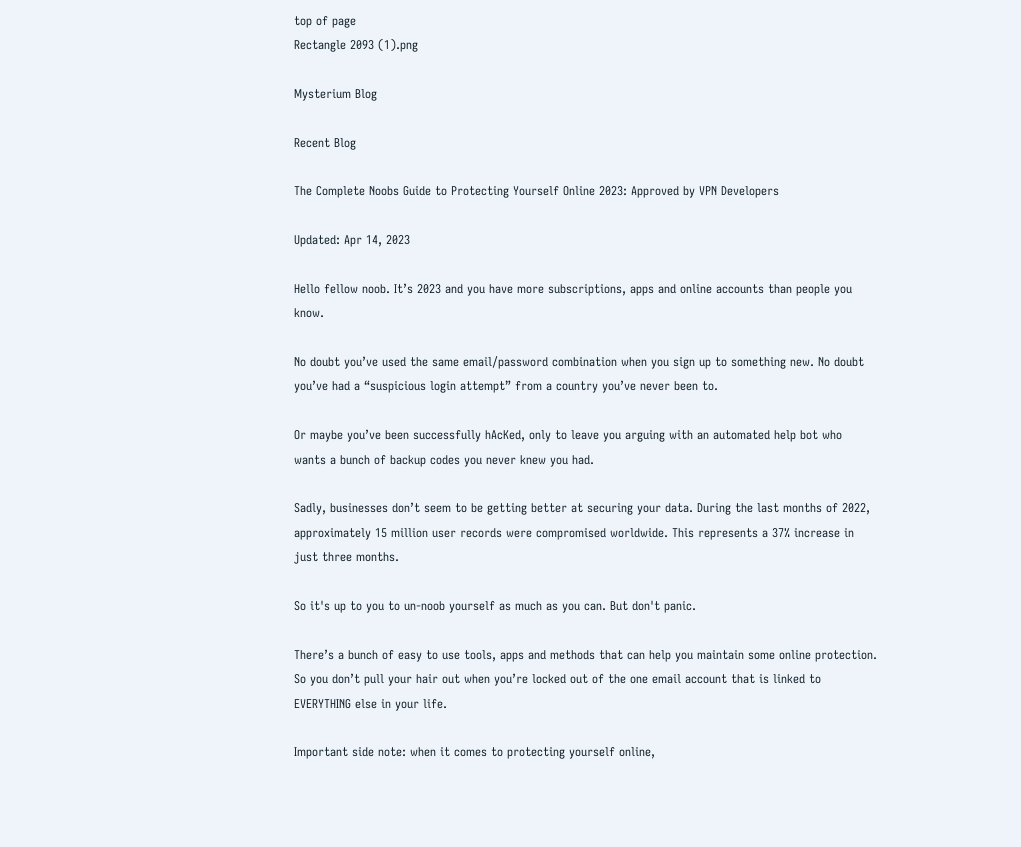top of page
Rectangle 2093 (1).png

Mysterium Blog

Recent Blog

The Complete Noobs Guide to Protecting Yourself Online 2023: Approved by VPN Developers

Updated: Apr 14, 2023

Hello fellow noob. It’s 2023 and you have more subscriptions, apps and online accounts than people you know.

No doubt you’ve used the same email/password combination when you sign up to something new. No doubt you’ve had a “suspicious login attempt” from a country you’ve never been to.

Or maybe you’ve been successfully hAcKed, only to leave you arguing with an automated help bot who wants a bunch of backup codes you never knew you had.

Sadly, businesses don’t seem to be getting better at securing your data. During the last months of 2022, approximately 15 million user records were compromised worldwide. This represents a 37% increase in just three months.

So it's up to you to un-noob yourself as much as you can. But don't panic.

There’s a bunch of easy to use tools, apps and methods that can help you maintain some online protection. So you don’t pull your hair out when you’re locked out of the one email account that is linked to EVERYTHING else in your life.

Important side note: when it comes to protecting yourself online,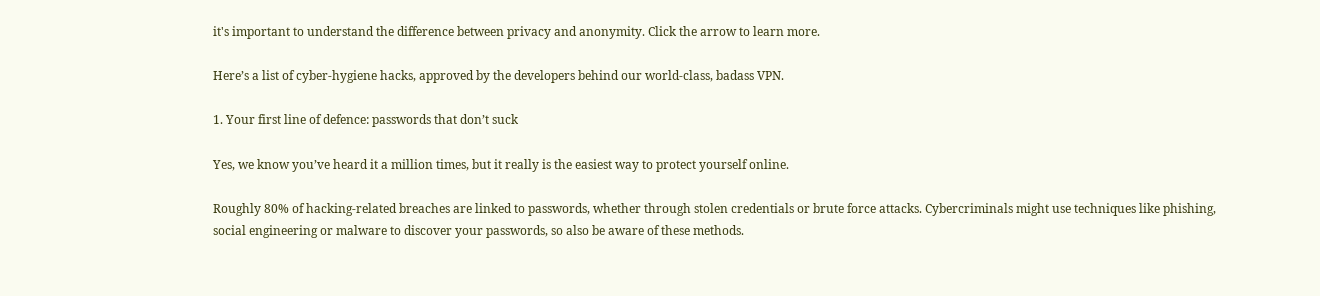it's important to understand the difference between privacy and anonymity. Click the arrow to learn more.

Here’s a list of cyber-hygiene hacks, approved by the developers behind our world-class, badass VPN.

1. Your first line of defence: passwords that don’t suck

Yes, we know you’ve heard it a million times, but it really is the easiest way to protect yourself online.

Roughly 80% of hacking-related breaches are linked to passwords, whether through stolen credentials or brute force attacks. Cybercriminals might use techniques like phishing, social engineering or malware to discover your passwords, so also be aware of these methods.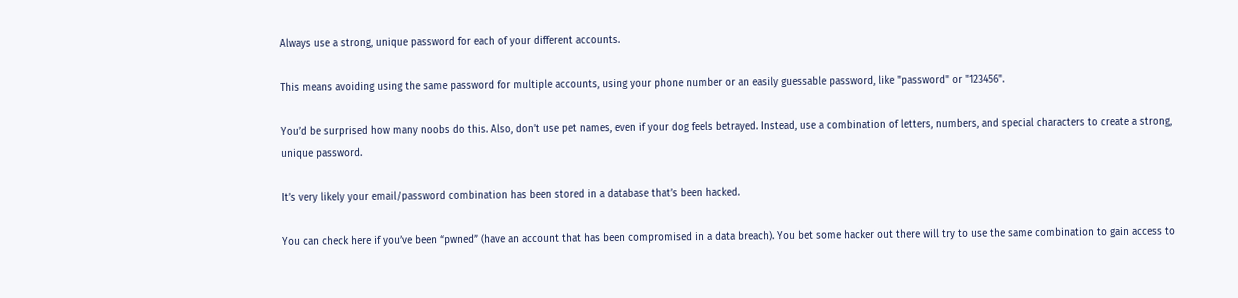Always use a strong, unique password for each of your different accounts.

This means avoiding using the same password for multiple accounts, using your phone number or an easily guessable password, like "password" or "123456".

You’d be surprised how many noobs do this. Also, don’t use pet names, even if your dog feels betrayed. Instead, use a combination of letters, numbers, and special characters to create a strong, unique password.

It’s very likely your email/password combination has been stored in a database that’s been hacked.

You can check here if you’ve been “pwned” (have an account that has been compromised in a data breach). You bet some hacker out there will try to use the same combination to gain access to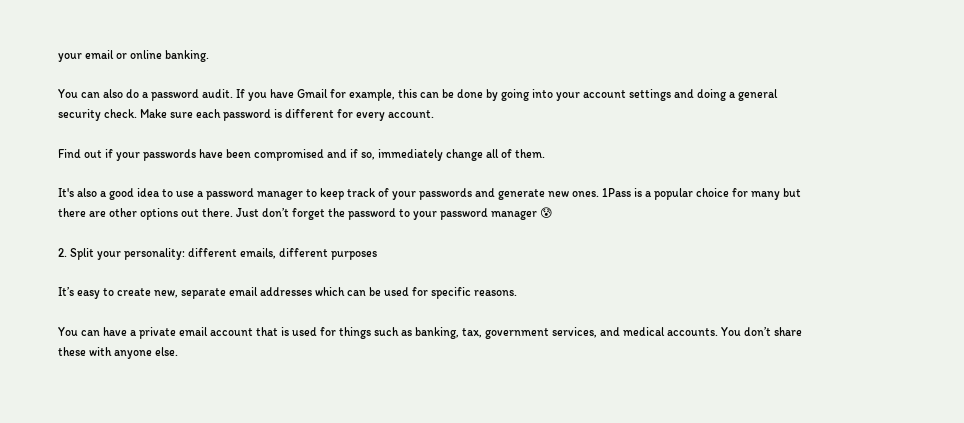your email or online banking.

You can also do a password audit. If you have Gmail for example, this can be done by going into your account settings and doing a general security check. Make sure each password is different for every account.

Find out if your passwords have been compromised and if so, immediately change all of them.

It's also a good idea to use a password manager to keep track of your passwords and generate new ones. 1Pass is a popular choice for many but there are other options out there. Just don’t forget the password to your password manager 😰

2. Split your personality: different emails, different purposes

It’s easy to create new, separate email addresses which can be used for specific reasons.

You can have a private email account that is used for things such as banking, tax, government services, and medical accounts. You don’t share these with anyone else.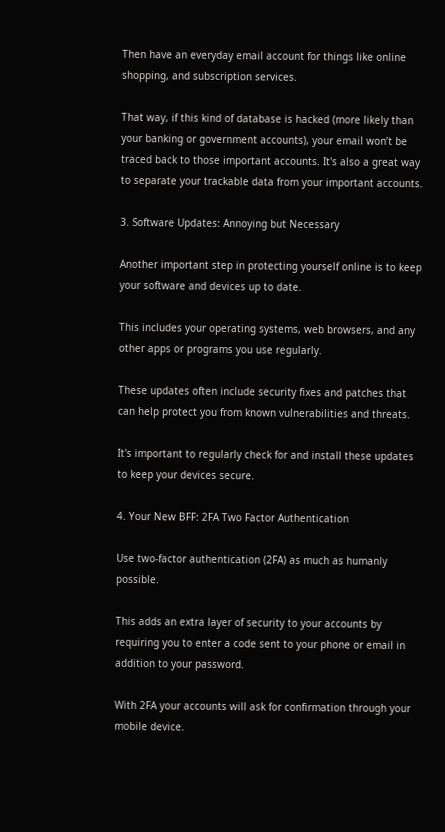Then have an everyday email account for things like online shopping, and subscription services.

That way, if this kind of database is hacked (more likely than your banking or government accounts), your email won’t be traced back to those important accounts. It's also a great way to separate your trackable data from your important accounts.

3. Software Updates: Annoying but Necessary

Another important step in protecting yourself online is to keep your software and devices up to date.

This includes your operating systems, web browsers, and any other apps or programs you use regularly.

These updates often include security fixes and patches that can help protect you from known vulnerabilities and threats.

It's important to regularly check for and install these updates to keep your devices secure.

4. Your New BFF: 2FA Two Factor Authentication

Use two-factor authentication (2FA) as much as humanly possible.

This adds an extra layer of security to your accounts by requiring you to enter a code sent to your phone or email in addition to your password.

With 2FA your accounts will ask for confirmation through your mobile device.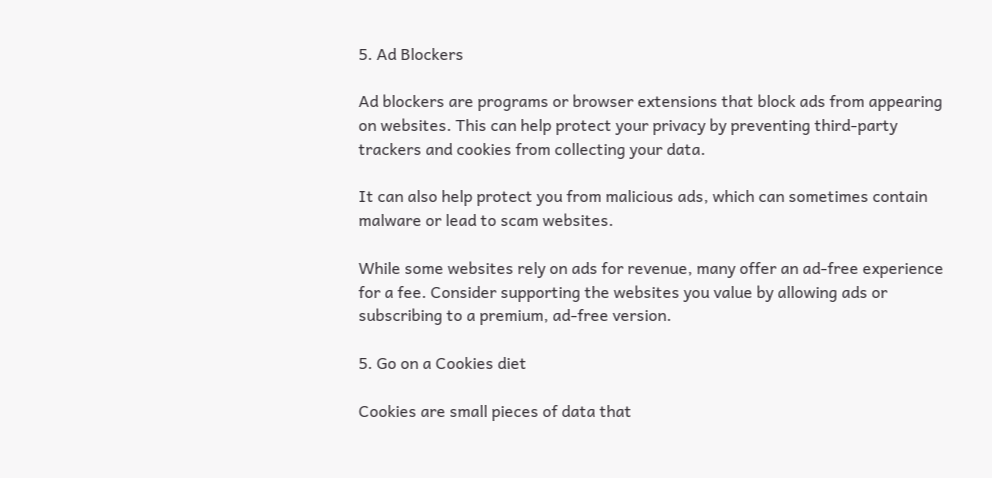5. Ad Blockers

Ad blockers are programs or browser extensions that block ads from appearing on websites. This can help protect your privacy by preventing third-party trackers and cookies from collecting your data.

It can also help protect you from malicious ads, which can sometimes contain malware or lead to scam websites.

While some websites rely on ads for revenue, many offer an ad-free experience for a fee. Consider supporting the websites you value by allowing ads or subscribing to a premium, ad-free version.

5. Go on a Cookies diet

Cookies are small pieces of data that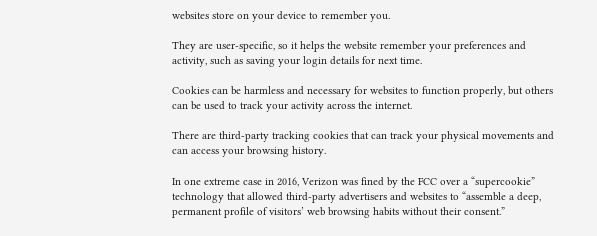websites store on your device to remember you.

They are user-specific, so it helps the website remember your preferences and activity, such as saving your login details for next time.

Cookies can be harmless and necessary for websites to function properly, but others can be used to track your activity across the internet.

There are third-party tracking cookies that can track your physical movements and can access your browsing history.

In one extreme case in 2016, Verizon was fined by the FCC over a “supercookie” technology that allowed third-party advertisers and websites to “assemble a deep, permanent profile of visitors’ web browsing habits without their consent.”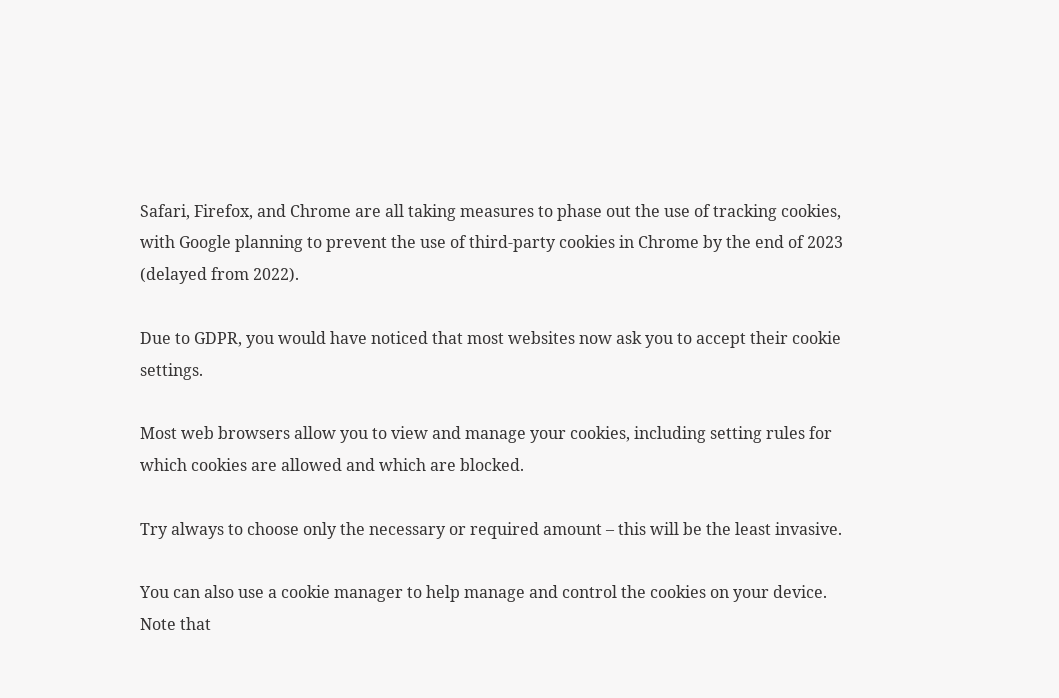Safari, Firefox, and Chrome are all taking measures to phase out the use of tracking cookies, with Google planning to prevent the use of third-party cookies in Chrome by the end of 2023 (delayed from 2022).

Due to GDPR, you would have noticed that most websites now ask you to accept their cookie settings.

Most web browsers allow you to view and manage your cookies, including setting rules for which cookies are allowed and which are blocked.

Try always to choose only the necessary or required amount – this will be the least invasive.

You can also use a cookie manager to help manage and control the cookies on your device. Note that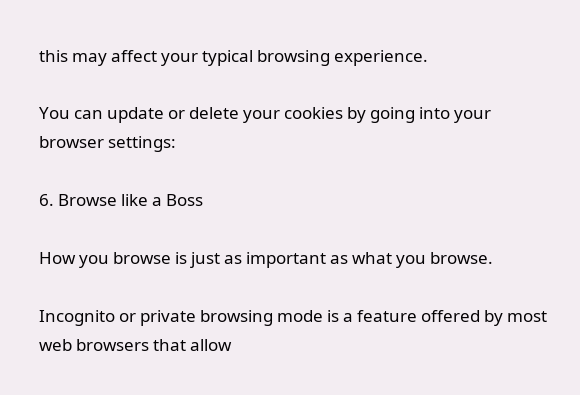this may affect your typical browsing experience.

You can update or delete your cookies by going into your browser settings:

6. Browse like a Boss

How you browse is just as important as what you browse.

Incognito or private browsing mode is a feature offered by most web browsers that allow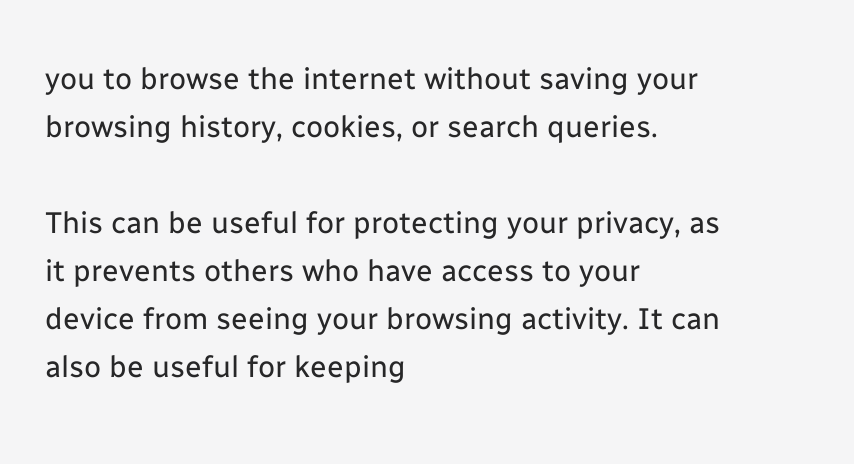you to browse the internet without saving your browsing history, cookies, or search queries.

This can be useful for protecting your privacy, as it prevents others who have access to your device from seeing your browsing activity. It can also be useful for keeping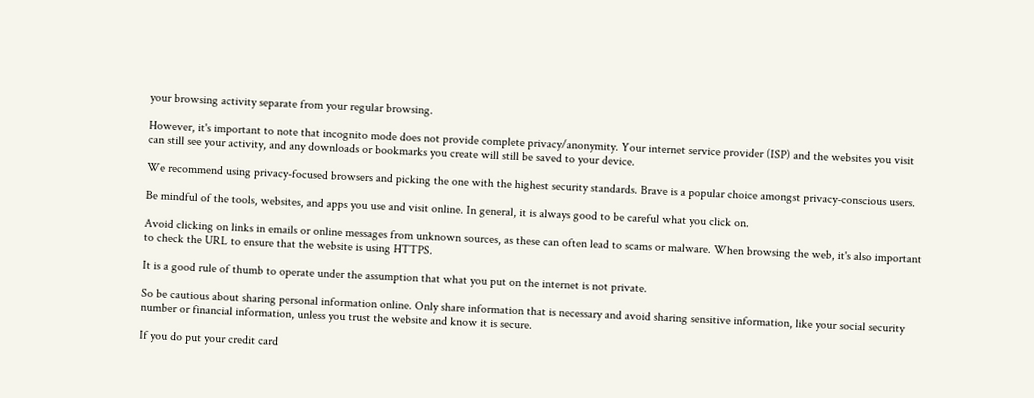your browsing activity separate from your regular browsing.

However, it's important to note that incognito mode does not provide complete privacy/anonymity. Your internet service provider (ISP) and the websites you visit can still see your activity, and any downloads or bookmarks you create will still be saved to your device.

We recommend using privacy-focused browsers and picking the one with the highest security standards. Brave is a popular choice amongst privacy-conscious users.

Be mindful of the tools, websites, and apps you use and visit online. In general, it is always good to be careful what you click on.

Avoid clicking on links in emails or online messages from unknown sources, as these can often lead to scams or malware. When browsing the web, it's also important to check the URL to ensure that the website is using HTTPS.

It is a good rule of thumb to operate under the assumption that what you put on the internet is not private.

So be cautious about sharing personal information online. Only share information that is necessary and avoid sharing sensitive information, like your social security number or financial information, unless you trust the website and know it is secure.

If you do put your credit card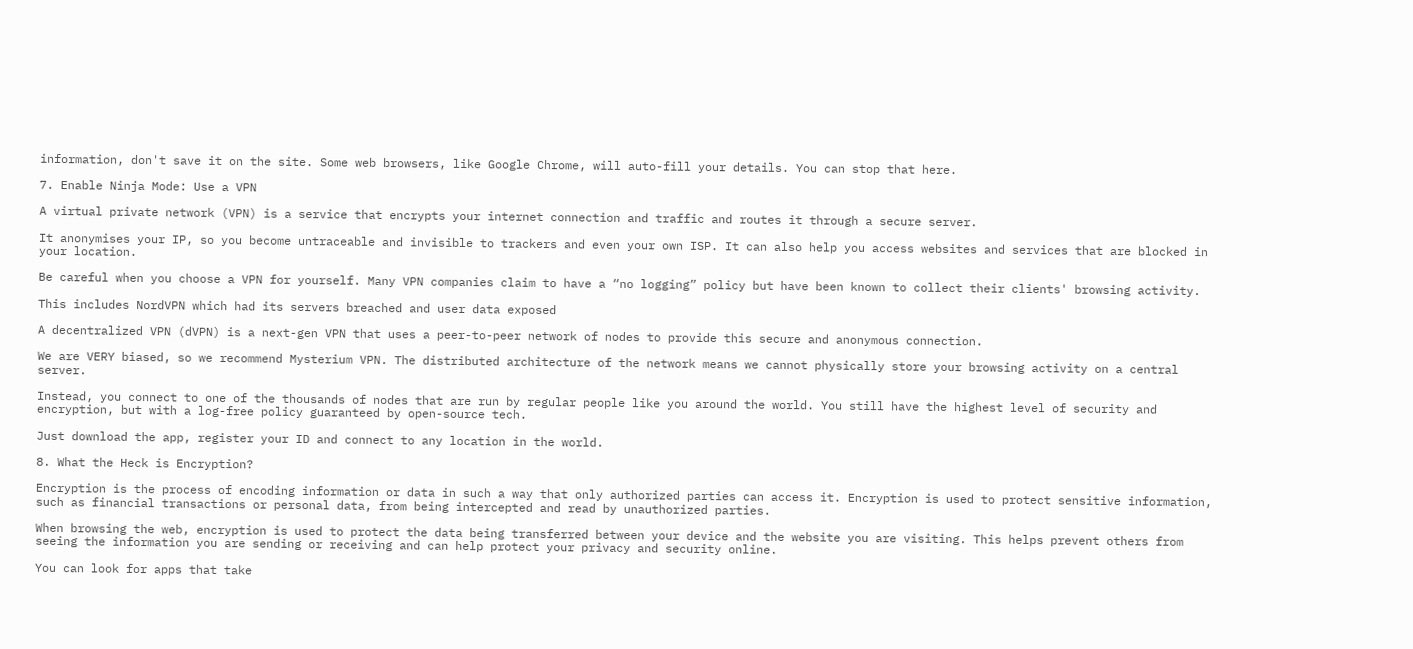information, don't save it on the site. Some web browsers, like Google Chrome, will auto-fill your details. You can stop that here.

7. Enable Ninja Mode: Use a VPN

A virtual private network (VPN) is a service that encrypts your internet connection and traffic and routes it through a secure server.

It anonymises your IP, so you become untraceable and invisible to trackers and even your own ISP. It can also help you access websites and services that are blocked in your location.

Be careful when you choose a VPN for yourself. Many VPN companies claim to have a “no logging” policy but have been known to collect their clients' browsing activity.

This includes NordVPN which had its servers breached and user data exposed

A decentralized VPN (dVPN) is a next-gen VPN that uses a peer-to-peer network of nodes to provide this secure and anonymous connection.

We are VERY biased, so we recommend Mysterium VPN. The distributed architecture of the network means we cannot physically store your browsing activity on a central server.

Instead, you connect to one of the thousands of nodes that are run by regular people like you around the world. You still have the highest level of security and encryption, but with a log-free policy guaranteed by open-source tech.

Just download the app, register your ID and connect to any location in the world.

8. What the Heck is Encryption?

Encryption is the process of encoding information or data in such a way that only authorized parties can access it. Encryption is used to protect sensitive information, such as financial transactions or personal data, from being intercepted and read by unauthorized parties.

When browsing the web, encryption is used to protect the data being transferred between your device and the website you are visiting. This helps prevent others from seeing the information you are sending or receiving and can help protect your privacy and security online.

You can look for apps that take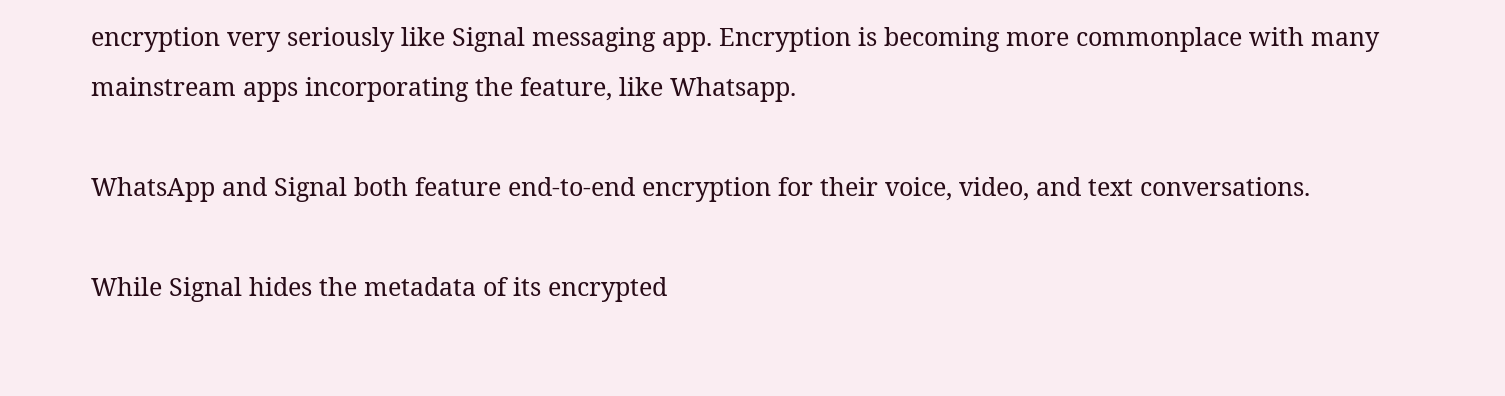encryption very seriously like Signal messaging app. Encryption is becoming more commonplace with many mainstream apps incorporating the feature, like Whatsapp.

WhatsApp and Signal both feature end-to-end encryption for their voice, video, and text conversations.

While Signal hides the metadata of its encrypted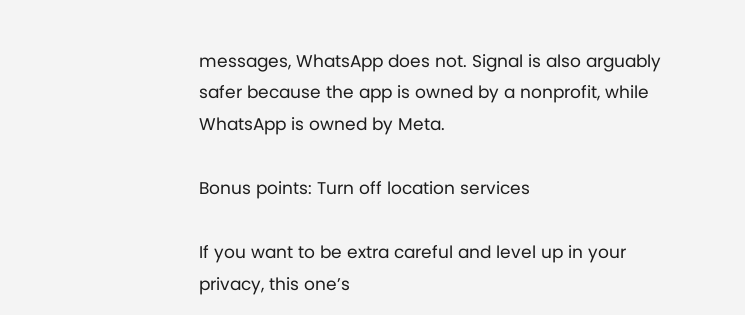messages, WhatsApp does not. Signal is also arguably safer because the app is owned by a nonprofit, while WhatsApp is owned by Meta.

Bonus points: Turn off location services

If you want to be extra careful and level up in your privacy, this one’s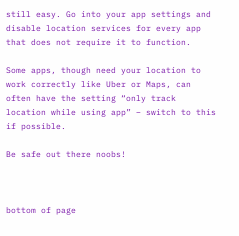still easy. Go into your app settings and disable location services for every app that does not require it to function.

Some apps, though need your location to work correctly like Uber or Maps, can often have the setting “only track location while using app” – switch to this if possible.

Be safe out there noobs!



bottom of page